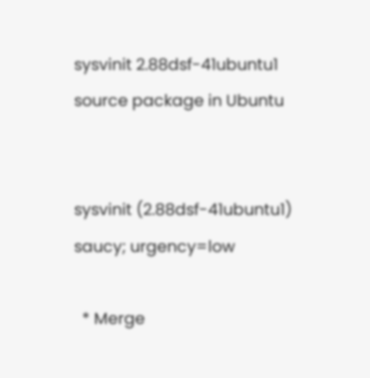sysvinit 2.88dsf-41ubuntu1 source package in Ubuntu


sysvinit (2.88dsf-41ubuntu1) saucy; urgency=low

  * Merge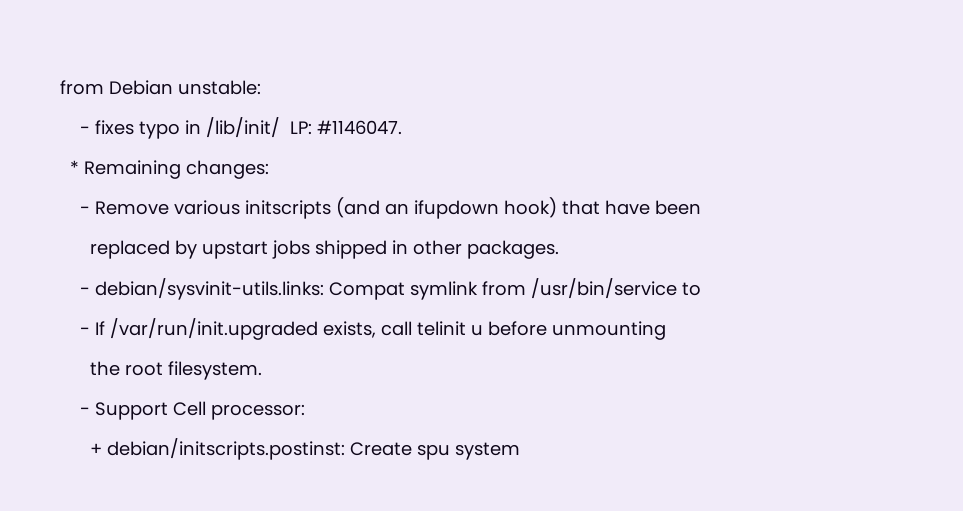from Debian unstable:
    - fixes typo in /lib/init/  LP: #1146047.
  * Remaining changes:
    - Remove various initscripts (and an ifupdown hook) that have been
      replaced by upstart jobs shipped in other packages.
    - debian/sysvinit-utils.links: Compat symlink from /usr/bin/service to
    - If /var/run/init.upgraded exists, call telinit u before unmounting
      the root filesystem.
    - Support Cell processor:
      + debian/initscripts.postinst: Create spu system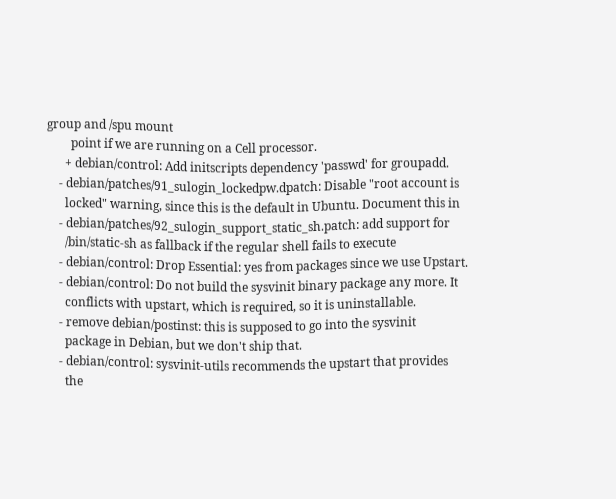group and /spu mount
        point if we are running on a Cell processor.
      + debian/control: Add initscripts dependency 'passwd' for groupadd.
    - debian/patches/91_sulogin_lockedpw.dpatch: Disable "root account is
      locked" warning, since this is the default in Ubuntu. Document this in
    - debian/patches/92_sulogin_support_static_sh.patch: add support for
      /bin/static-sh as fallback if the regular shell fails to execute
    - debian/control: Drop Essential: yes from packages since we use Upstart.
    - debian/control: Do not build the sysvinit binary package any more. It
      conflicts with upstart, which is required, so it is uninstallable.
    - remove debian/postinst: this is supposed to go into the sysvinit
      package in Debian, but we don't ship that.
    - debian/control: sysvinit-utils recommends the upstart that provides
      the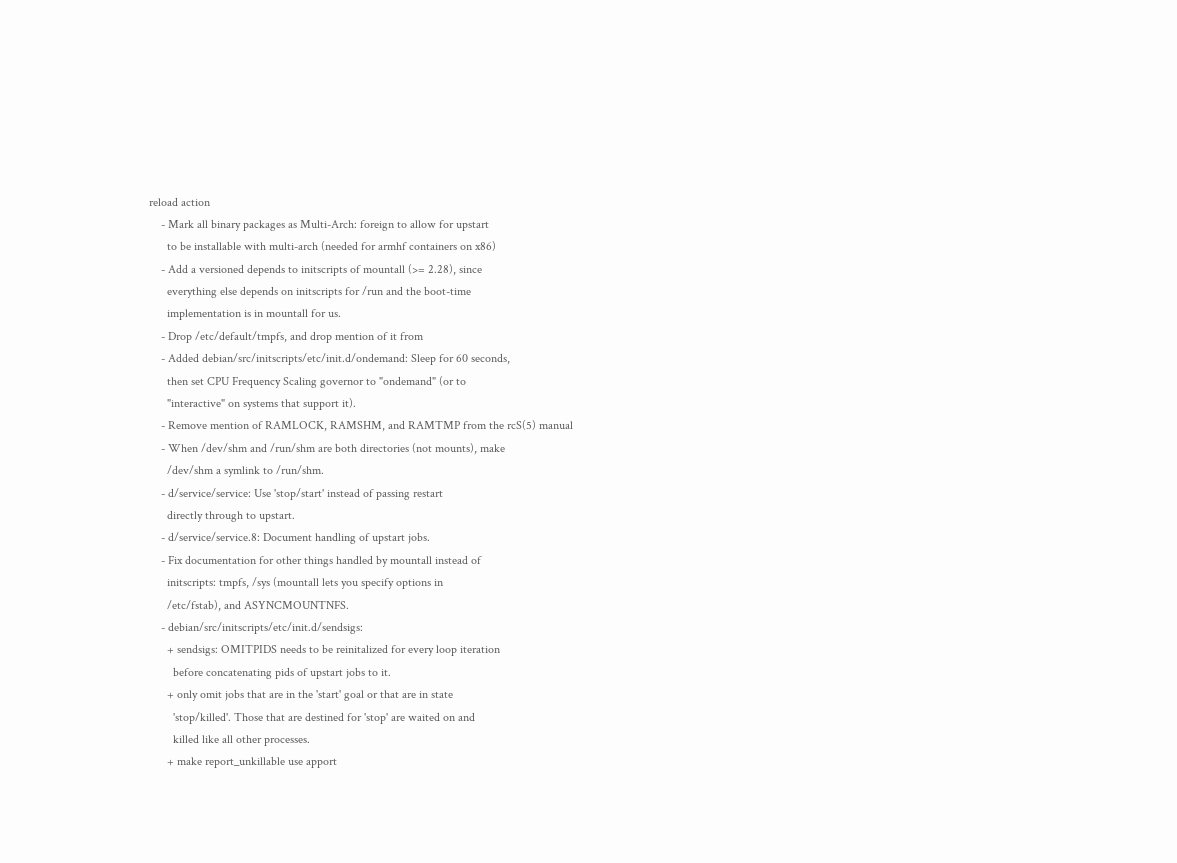reload action
    - Mark all binary packages as Multi-Arch: foreign to allow for upstart
      to be installable with multi-arch (needed for armhf containers on x86)
    - Add a versioned depends to initscripts of mountall (>= 2.28), since
      everything else depends on initscripts for /run and the boot-time
      implementation is in mountall for us.
    - Drop /etc/default/tmpfs, and drop mention of it from
    - Added debian/src/initscripts/etc/init.d/ondemand: Sleep for 60 seconds,
      then set CPU Frequency Scaling governor to "ondemand" (or to
      "interactive" on systems that support it).
    - Remove mention of RAMLOCK, RAMSHM, and RAMTMP from the rcS(5) manual
    - When /dev/shm and /run/shm are both directories (not mounts), make
      /dev/shm a symlink to /run/shm.
    - d/service/service: Use 'stop/start' instead of passing restart
      directly through to upstart.
    - d/service/service.8: Document handling of upstart jobs.
    - Fix documentation for other things handled by mountall instead of
      initscripts: tmpfs, /sys (mountall lets you specify options in
      /etc/fstab), and ASYNCMOUNTNFS.
    - debian/src/initscripts/etc/init.d/sendsigs:
      + sendsigs: OMITPIDS needs to be reinitalized for every loop iteration
        before concatenating pids of upstart jobs to it.
      + only omit jobs that are in the 'start' goal or that are in state
        'stop/killed'. Those that are destined for 'stop' are waited on and
        killed like all other processes.
      + make report_unkillable use apport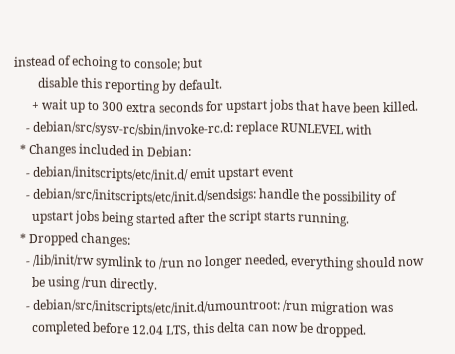instead of echoing to console; but
        disable this reporting by default.
      + wait up to 300 extra seconds for upstart jobs that have been killed.
    - debian/src/sysv-rc/sbin/invoke-rc.d: replace RUNLEVEL with
  * Changes included in Debian:
    - debian/initscripts/etc/init.d/ emit upstart event
    - debian/src/initscripts/etc/init.d/sendsigs: handle the possibility of
      upstart jobs being started after the script starts running.
  * Dropped changes:
    - /lib/init/rw symlink to /run no longer needed, everything should now
      be using /run directly.
    - debian/src/initscripts/etc/init.d/umountroot: /run migration was
      completed before 12.04 LTS, this delta can now be dropped.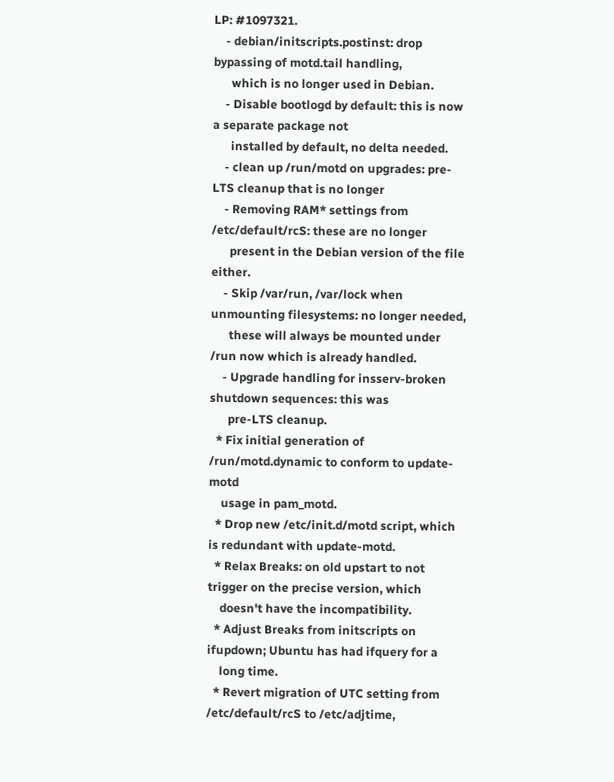LP: #1097321.
    - debian/initscripts.postinst: drop bypassing of motd.tail handling,
      which is no longer used in Debian.
    - Disable bootlogd by default: this is now a separate package not
      installed by default, no delta needed.
    - clean up /run/motd on upgrades: pre-LTS cleanup that is no longer
    - Removing RAM* settings from /etc/default/rcS: these are no longer
      present in the Debian version of the file either.
    - Skip /var/run, /var/lock when unmounting filesystems: no longer needed,
      these will always be mounted under /run now which is already handled.
    - Upgrade handling for insserv-broken shutdown sequences: this was
      pre-LTS cleanup.
  * Fix initial generation of /run/motd.dynamic to conform to update-motd
    usage in pam_motd.
  * Drop new /etc/init.d/motd script, which is redundant with update-motd.
  * Relax Breaks: on old upstart to not trigger on the precise version, which
    doesn't have the incompatibility.
  * Adjust Breaks from initscripts on ifupdown; Ubuntu has had ifquery for a
    long time.
  * Revert migration of UTC setting from /etc/default/rcS to /etc/adjtime,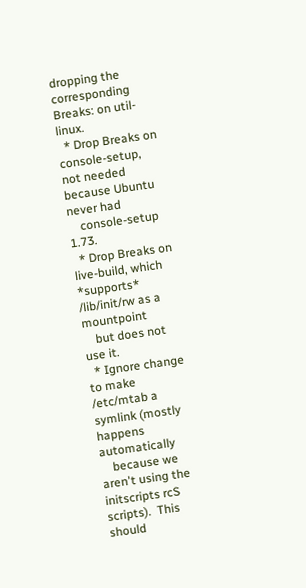dropping the corresponding Breaks: on util-linux.
  * Drop Breaks on console-setup, not needed because Ubuntu never had
    console-setup 1.73.
  * Drop Breaks on live-build, which *supports* /lib/init/rw as a mountpoint
    but does not use it.
  * Ignore change to make /etc/mtab a symlink (mostly happens automatically
    because we aren't using the initscripts rcS scripts).  This should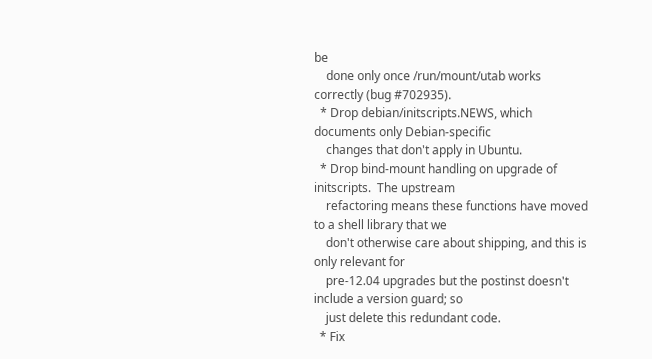be
    done only once /run/mount/utab works correctly (bug #702935).
  * Drop debian/initscripts.NEWS, which documents only Debian-specific
    changes that don't apply in Ubuntu.
  * Drop bind-mount handling on upgrade of initscripts.  The upstream
    refactoring means these functions have moved to a shell library that we
    don't otherwise care about shipping, and this is only relevant for
    pre-12.04 upgrades but the postinst doesn't include a version guard; so
    just delete this redundant code.
  * Fix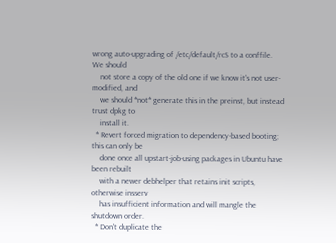wrong auto-upgrading of /etc/default/rcS to a conffile.  We should
    not store a copy of the old one if we know it's not user-modified, and
    we should *not* generate this in the preinst, but instead trust dpkg to
    install it.
  * Revert forced migration to dependency-based booting; this can only be
    done once all upstart-job-using packages in Ubuntu have been rebuilt
    with a newer debhelper that retains init scripts, otherwise insserv
    has insufficient information and will mangle the shutdown order.
  * Don't duplicate the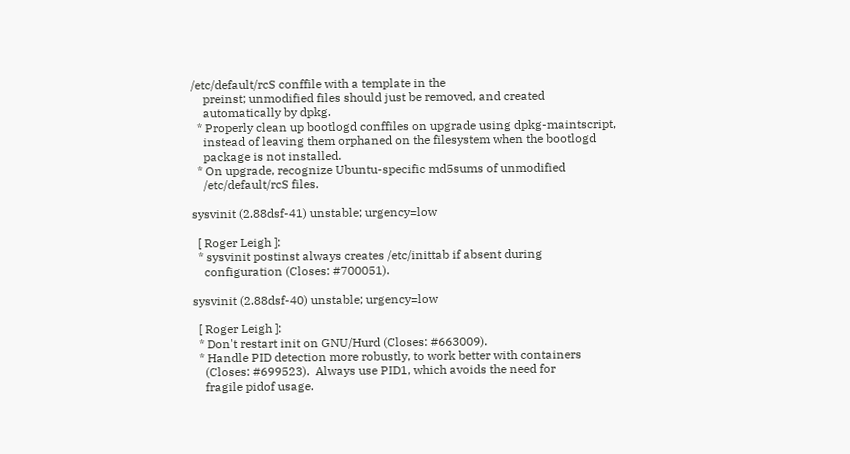/etc/default/rcS conffile with a template in the
    preinst; unmodified files should just be removed, and created
    automatically by dpkg.
  * Properly clean up bootlogd conffiles on upgrade using dpkg-maintscript,
    instead of leaving them orphaned on the filesystem when the bootlogd
    package is not installed.
  * On upgrade, recognize Ubuntu-specific md5sums of unmodified
    /etc/default/rcS files.

sysvinit (2.88dsf-41) unstable; urgency=low

  [ Roger Leigh ]:
  * sysvinit postinst always creates /etc/inittab if absent during
    configuration (Closes: #700051).

sysvinit (2.88dsf-40) unstable; urgency=low

  [ Roger Leigh ]:
  * Don't restart init on GNU/Hurd (Closes: #663009).
  * Handle PID detection more robustly, to work better with containers
    (Closes: #699523).  Always use PID1, which avoids the need for
    fragile pidof usage.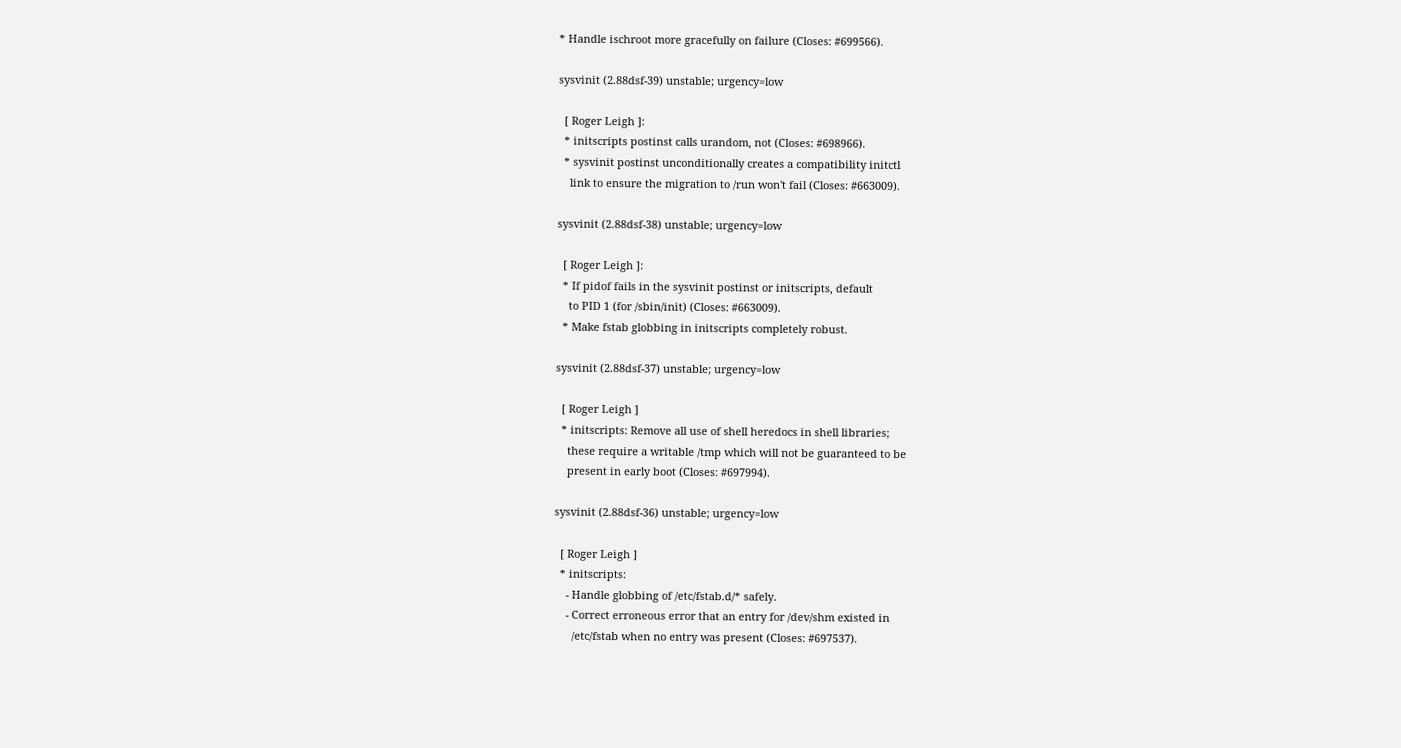* Handle ischroot more gracefully on failure (Closes: #699566).

sysvinit (2.88dsf-39) unstable; urgency=low

  [ Roger Leigh ]:
  * initscripts postinst calls urandom, not (Closes: #698966).
  * sysvinit postinst unconditionally creates a compatibility initctl
    link to ensure the migration to /run won't fail (Closes: #663009).

sysvinit (2.88dsf-38) unstable; urgency=low

  [ Roger Leigh ]:
  * If pidof fails in the sysvinit postinst or initscripts, default
    to PID 1 (for /sbin/init) (Closes: #663009).
  * Make fstab globbing in initscripts completely robust.

sysvinit (2.88dsf-37) unstable; urgency=low

  [ Roger Leigh ]
  * initscripts: Remove all use of shell heredocs in shell libraries;
    these require a writable /tmp which will not be guaranteed to be
    present in early boot (Closes: #697994).

sysvinit (2.88dsf-36) unstable; urgency=low

  [ Roger Leigh ]
  * initscripts:
    - Handle globbing of /etc/fstab.d/* safely.
    - Correct erroneous error that an entry for /dev/shm existed in
      /etc/fstab when no entry was present (Closes: #697537).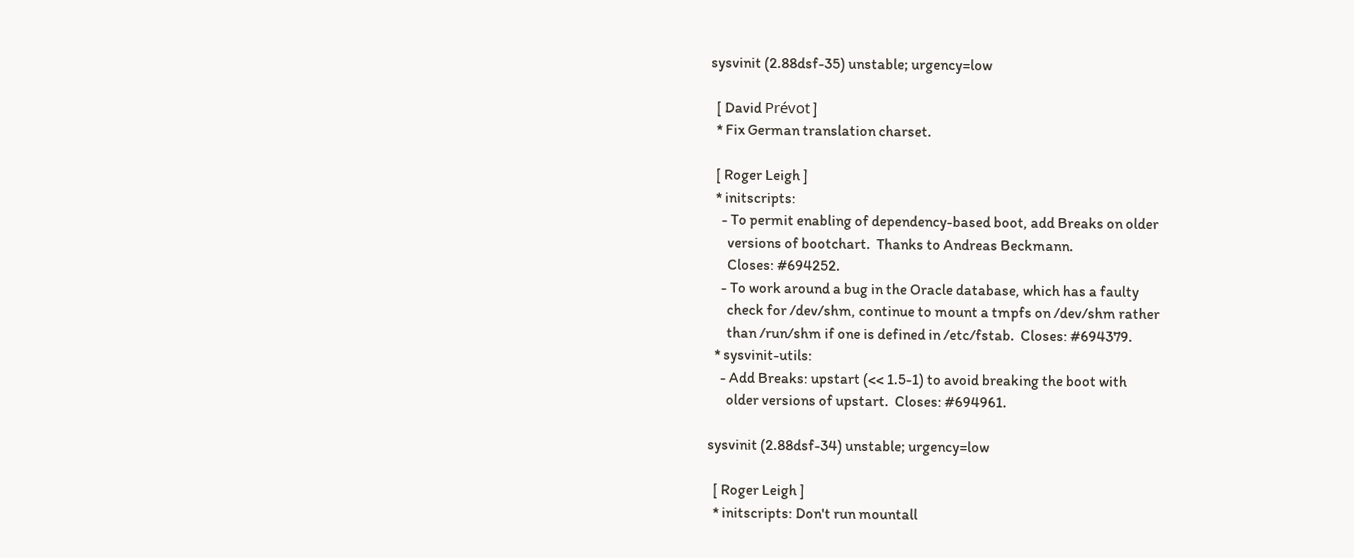sysvinit (2.88dsf-35) unstable; urgency=low

  [ David Prévot ]
  * Fix German translation charset.

  [ Roger Leigh ]
  * initscripts:
    - To permit enabling of dependency-based boot, add Breaks on older
      versions of bootchart.  Thanks to Andreas Beckmann.
      Closes: #694252.
    - To work around a bug in the Oracle database, which has a faulty
      check for /dev/shm, continue to mount a tmpfs on /dev/shm rather
      than /run/shm if one is defined in /etc/fstab.  Closes: #694379.
  * sysvinit-utils:
    - Add Breaks: upstart (<< 1.5-1) to avoid breaking the boot with
      older versions of upstart.  Closes: #694961.

sysvinit (2.88dsf-34) unstable; urgency=low

  [ Roger Leigh ]
  * initscripts: Don't run mountall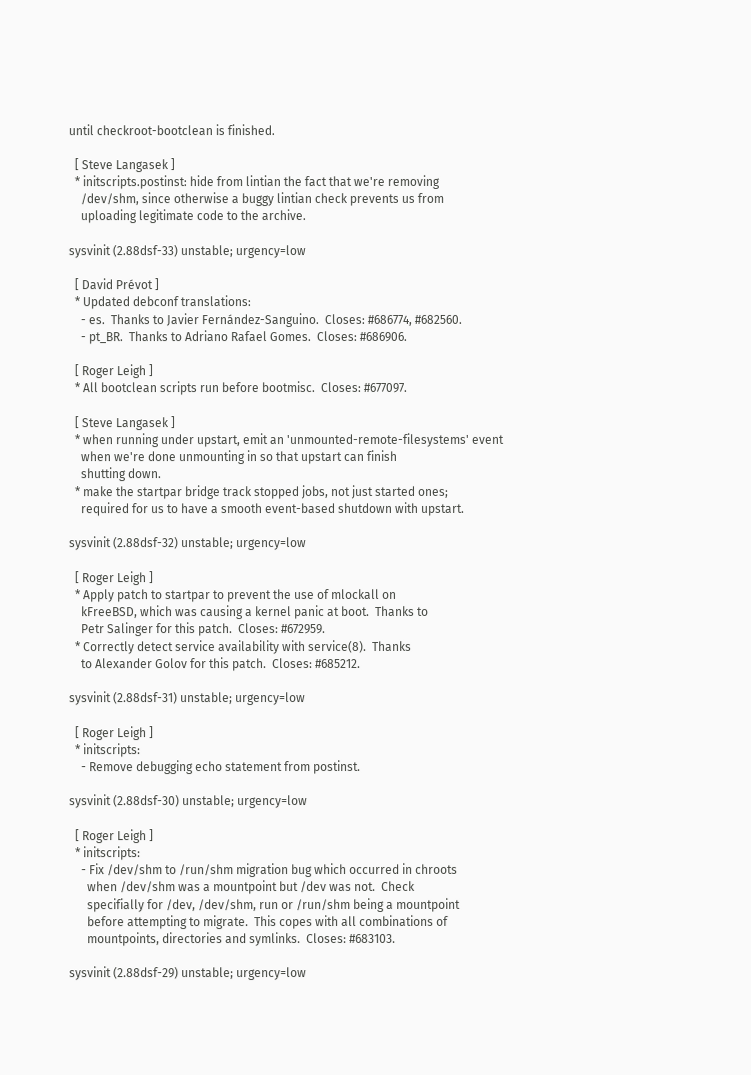until checkroot-bootclean is finished.

  [ Steve Langasek ]
  * initscripts.postinst: hide from lintian the fact that we're removing
    /dev/shm, since otherwise a buggy lintian check prevents us from
    uploading legitimate code to the archive.

sysvinit (2.88dsf-33) unstable; urgency=low

  [ David Prévot ]
  * Updated debconf translations:
    - es.  Thanks to Javier Fernández-Sanguino.  Closes: #686774, #682560.
    - pt_BR.  Thanks to Adriano Rafael Gomes.  Closes: #686906.

  [ Roger Leigh ]
  * All bootclean scripts run before bootmisc.  Closes: #677097.

  [ Steve Langasek ]
  * when running under upstart, emit an 'unmounted-remote-filesystems' event
    when we're done unmounting in so that upstart can finish
    shutting down.
  * make the startpar bridge track stopped jobs, not just started ones;
    required for us to have a smooth event-based shutdown with upstart.

sysvinit (2.88dsf-32) unstable; urgency=low

  [ Roger Leigh ]
  * Apply patch to startpar to prevent the use of mlockall on
    kFreeBSD, which was causing a kernel panic at boot.  Thanks to
    Petr Salinger for this patch.  Closes: #672959.
  * Correctly detect service availability with service(8).  Thanks
    to Alexander Golov for this patch.  Closes: #685212.

sysvinit (2.88dsf-31) unstable; urgency=low

  [ Roger Leigh ]
  * initscripts:
    - Remove debugging echo statement from postinst.

sysvinit (2.88dsf-30) unstable; urgency=low

  [ Roger Leigh ]
  * initscripts:
    - Fix /dev/shm to /run/shm migration bug which occurred in chroots
      when /dev/shm was a mountpoint but /dev was not.  Check
      specifially for /dev, /dev/shm, run or /run/shm being a mountpoint
      before attempting to migrate.  This copes with all combinations of
      mountpoints, directories and symlinks.  Closes: #683103.

sysvinit (2.88dsf-29) unstable; urgency=low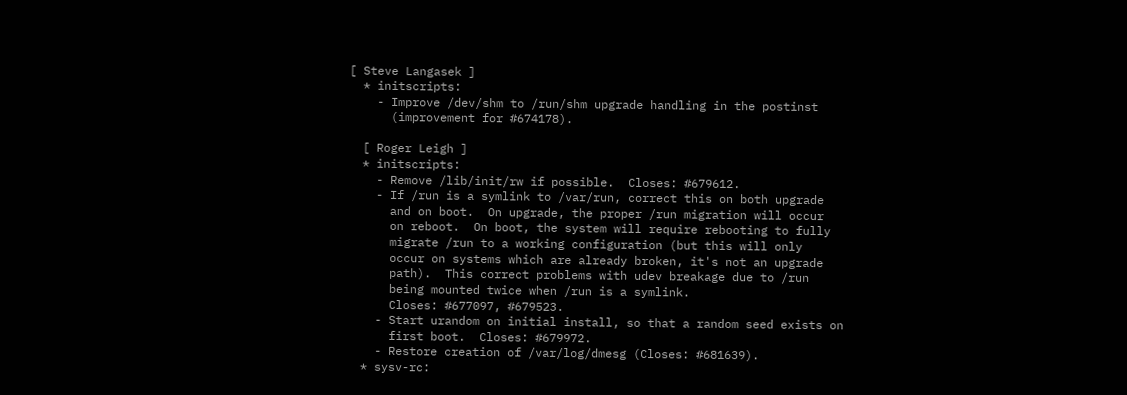[ Steve Langasek ]
  * initscripts:
    - Improve /dev/shm to /run/shm upgrade handling in the postinst
      (improvement for #674178).

  [ Roger Leigh ]
  * initscripts:
    - Remove /lib/init/rw if possible.  Closes: #679612.
    - If /run is a symlink to /var/run, correct this on both upgrade
      and on boot.  On upgrade, the proper /run migration will occur
      on reboot.  On boot, the system will require rebooting to fully
      migrate /run to a working configuration (but this will only
      occur on systems which are already broken, it's not an upgrade
      path).  This correct problems with udev breakage due to /run
      being mounted twice when /run is a symlink.
      Closes: #677097, #679523.
    - Start urandom on initial install, so that a random seed exists on
      first boot.  Closes: #679972.
    - Restore creation of /var/log/dmesg (Closes: #681639).
  * sysv-rc: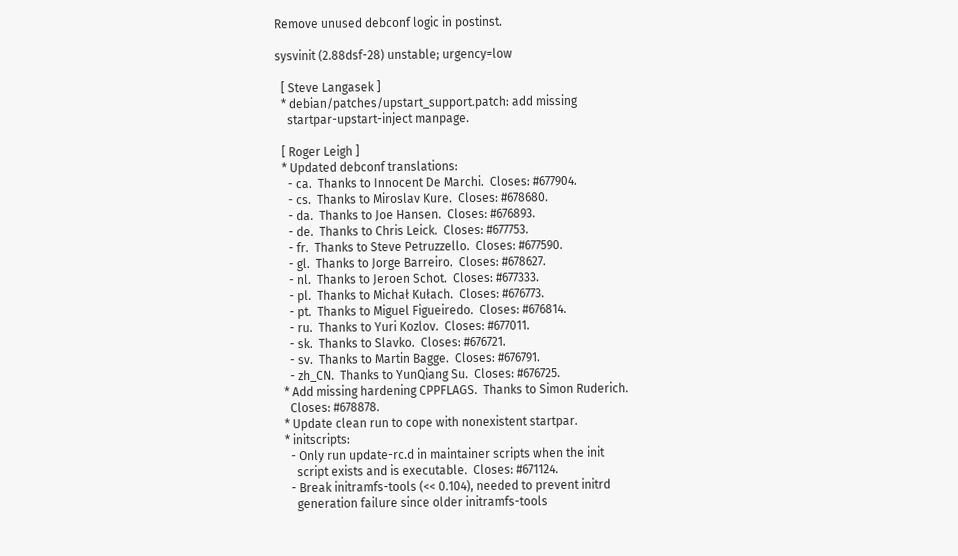Remove unused debconf logic in postinst.

sysvinit (2.88dsf-28) unstable; urgency=low

  [ Steve Langasek ]
  * debian/patches/upstart_support.patch: add missing
    startpar-upstart-inject manpage.

  [ Roger Leigh ]
  * Updated debconf translations:
    - ca.  Thanks to Innocent De Marchi.  Closes: #677904.
    - cs.  Thanks to Miroslav Kure.  Closes: #678680.
    - da.  Thanks to Joe Hansen.  Closes: #676893.
    - de.  Thanks to Chris Leick.  Closes: #677753.
    - fr.  Thanks to Steve Petruzzello.  Closes: #677590.
    - gl.  Thanks to Jorge Barreiro.  Closes: #678627.
    - nl.  Thanks to Jeroen Schot.  Closes: #677333.
    - pl.  Thanks to Michał Kułach.  Closes: #676773.
    - pt.  Thanks to Miguel Figueiredo.  Closes: #676814.
    - ru.  Thanks to Yuri Kozlov.  Closes: #677011.
    - sk.  Thanks to Slavko.  Closes: #676721.
    - sv.  Thanks to Martin Bagge.  Closes: #676791.
    - zh_CN.  Thanks to YunQiang Su.  Closes: #676725.
  * Add missing hardening CPPFLAGS.  Thanks to Simon Ruderich.
    Closes: #678878.
  * Update clean run to cope with nonexistent startpar.
  * initscripts:
    - Only run update-rc.d in maintainer scripts when the init
      script exists and is executable.  Closes: #671124.
    - Break initramfs-tools (<< 0.104), needed to prevent initrd
      generation failure since older initramfs-tools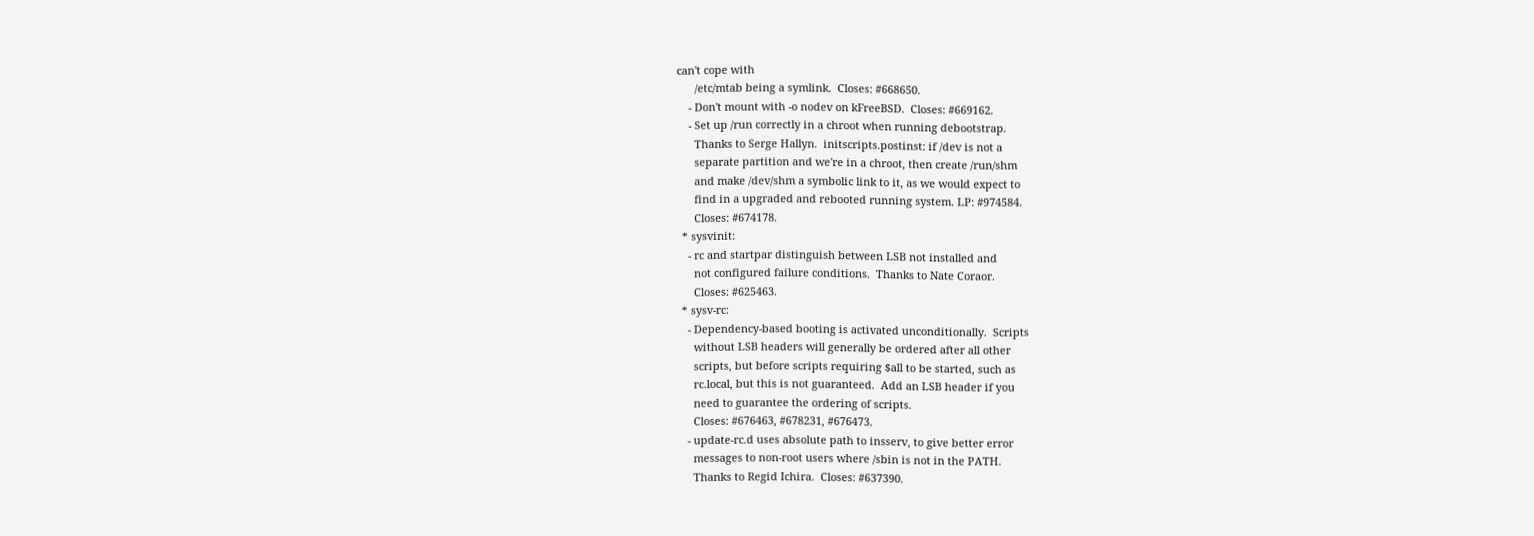can't cope with
      /etc/mtab being a symlink.  Closes: #668650.
    - Don't mount with -o nodev on kFreeBSD.  Closes: #669162.
    - Set up /run correctly in a chroot when running debootstrap.
      Thanks to Serge Hallyn.  initscripts.postinst: if /dev is not a
      separate partition and we're in a chroot, then create /run/shm
      and make /dev/shm a symbolic link to it, as we would expect to
      find in a upgraded and rebooted running system. LP: #974584.
      Closes: #674178.
  * sysvinit:
    - rc and startpar distinguish between LSB not installed and
      not configured failure conditions.  Thanks to Nate Coraor.
      Closes: #625463.
  * sysv-rc:
    - Dependency-based booting is activated unconditionally.  Scripts
      without LSB headers will generally be ordered after all other
      scripts, but before scripts requiring $all to be started, such as
      rc.local, but this is not guaranteed.  Add an LSB header if you
      need to guarantee the ordering of scripts.
      Closes: #676463, #678231, #676473.
    - update-rc.d uses absolute path to insserv, to give better error
      messages to non-root users where /sbin is not in the PATH.
      Thanks to Regid Ichira.  Closes: #637390.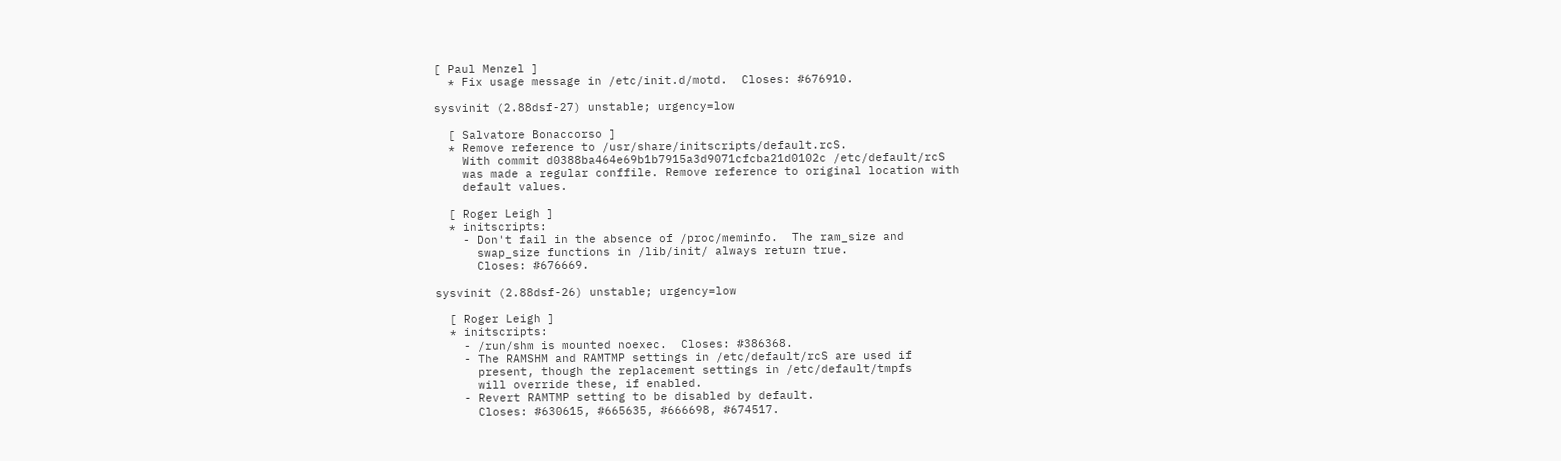[ Paul Menzel ]
  * Fix usage message in /etc/init.d/motd.  Closes: #676910.

sysvinit (2.88dsf-27) unstable; urgency=low

  [ Salvatore Bonaccorso ]
  * Remove reference to /usr/share/initscripts/default.rcS.
    With commit d0388ba464e69b1b7915a3d9071cfcba21d0102c /etc/default/rcS
    was made a regular conffile. Remove reference to original location with
    default values.

  [ Roger Leigh ]
  * initscripts:
    - Don't fail in the absence of /proc/meminfo.  The ram_size and
      swap_size functions in /lib/init/ always return true.
      Closes: #676669.

sysvinit (2.88dsf-26) unstable; urgency=low

  [ Roger Leigh ]
  * initscripts:
    - /run/shm is mounted noexec.  Closes: #386368.
    - The RAMSHM and RAMTMP settings in /etc/default/rcS are used if
      present, though the replacement settings in /etc/default/tmpfs
      will override these, if enabled.
    - Revert RAMTMP setting to be disabled by default.
      Closes: #630615, #665635, #666698, #674517.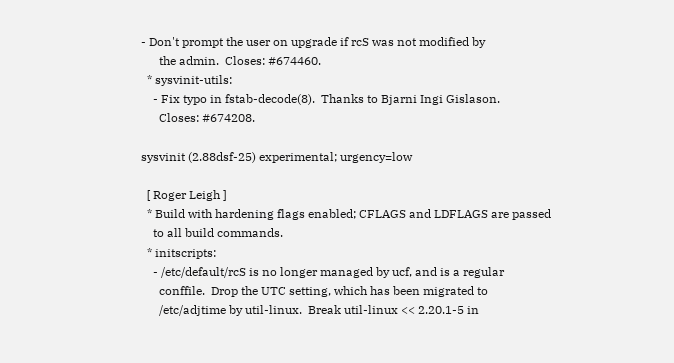- Don't prompt the user on upgrade if rcS was not modified by
      the admin.  Closes: #674460.
  * sysvinit-utils:
    - Fix typo in fstab-decode(8).  Thanks to Bjarni Ingi Gislason.
      Closes: #674208.

sysvinit (2.88dsf-25) experimental; urgency=low

  [ Roger Leigh ]
  * Build with hardening flags enabled; CFLAGS and LDFLAGS are passed
    to all build commands.
  * initscripts:
    - /etc/default/rcS is no longer managed by ucf, and is a regular
      conffile.  Drop the UTC setting, which has been migrated to
      /etc/adjtime by util-linux.  Break util-linux << 2.20.1-5 in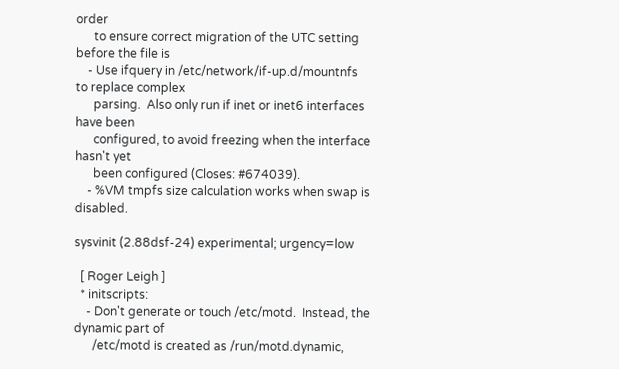order
      to ensure correct migration of the UTC setting before the file is
    - Use ifquery in /etc/network/if-up.d/mountnfs to replace complex
      parsing.  Also only run if inet or inet6 interfaces have been
      configured, to avoid freezing when the interface hasn't yet
      been configured (Closes: #674039).
    - %VM tmpfs size calculation works when swap is disabled.

sysvinit (2.88dsf-24) experimental; urgency=low

  [ Roger Leigh ]
  * initscripts:
    - Don't generate or touch /etc/motd.  Instead, the dynamic part of
      /etc/motd is created as /run/motd.dynamic,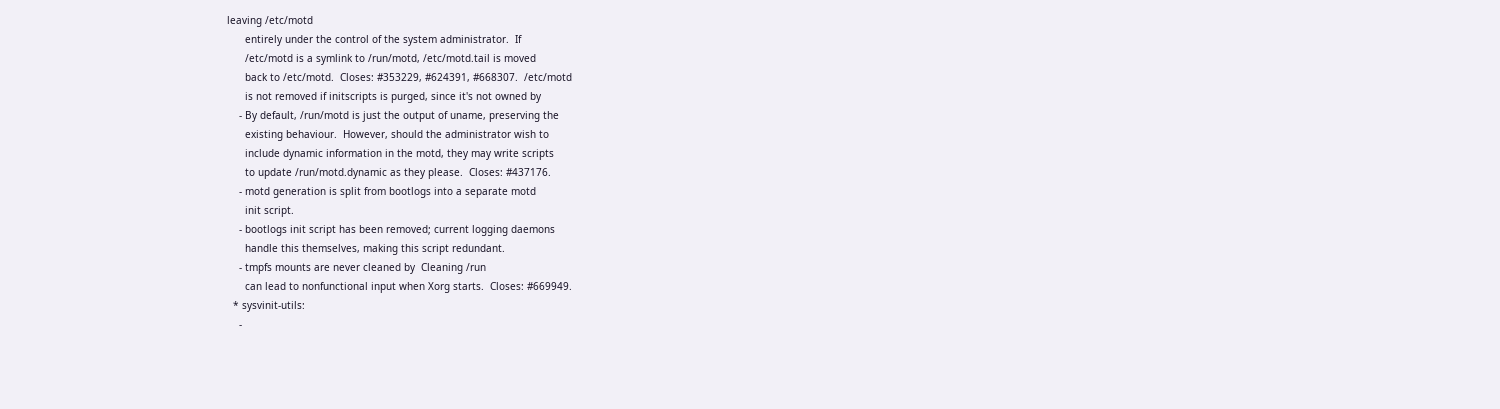leaving /etc/motd
      entirely under the control of the system administrator.  If
      /etc/motd is a symlink to /run/motd, /etc/motd.tail is moved
      back to /etc/motd.  Closes: #353229, #624391, #668307.  /etc/motd
      is not removed if initscripts is purged, since it's not owned by
    - By default, /run/motd is just the output of uname, preserving the
      existing behaviour.  However, should the administrator wish to
      include dynamic information in the motd, they may write scripts
      to update /run/motd.dynamic as they please.  Closes: #437176.
    - motd generation is split from bootlogs into a separate motd
      init script.
    - bootlogs init script has been removed; current logging daemons
      handle this themselves, making this script redundant.
    - tmpfs mounts are never cleaned by  Cleaning /run
      can lead to nonfunctional input when Xorg starts.  Closes: #669949.
  * sysvinit-utils:
    -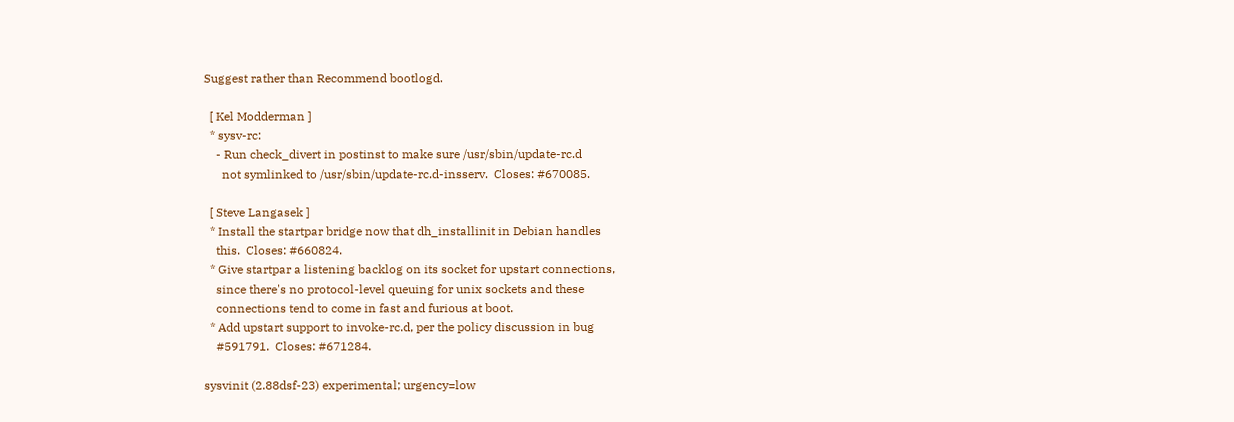Suggest rather than Recommend bootlogd.

  [ Kel Modderman ]
  * sysv-rc:
    - Run check_divert in postinst to make sure /usr/sbin/update-rc.d
      not symlinked to /usr/sbin/update-rc.d-insserv.  Closes: #670085.

  [ Steve Langasek ]
  * Install the startpar bridge now that dh_installinit in Debian handles
    this.  Closes: #660824.
  * Give startpar a listening backlog on its socket for upstart connections,
    since there's no protocol-level queuing for unix sockets and these
    connections tend to come in fast and furious at boot.
  * Add upstart support to invoke-rc.d, per the policy discussion in bug
    #591791.  Closes: #671284.

sysvinit (2.88dsf-23) experimental; urgency=low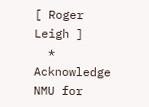[ Roger Leigh ]
  * Acknowledge NMU for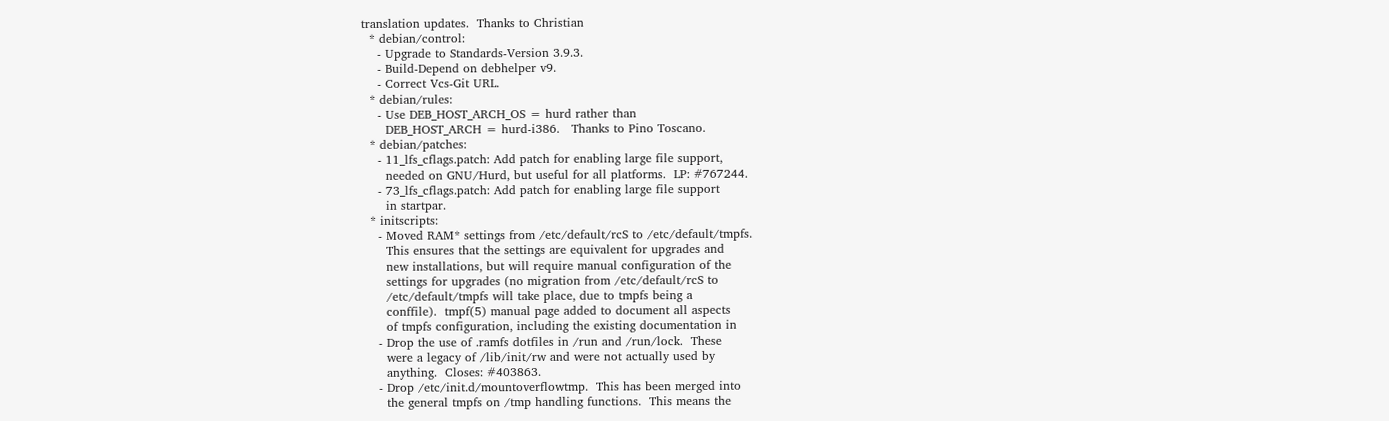translation updates.  Thanks to Christian
  * debian/control:
    - Upgrade to Standards-Version 3.9.3.
    - Build-Depend on debhelper v9.
    - Correct Vcs-Git URL.
  * debian/rules:
    - Use DEB_HOST_ARCH_OS = hurd rather than
      DEB_HOST_ARCH = hurd-i386.   Thanks to Pino Toscano.
  * debian/patches:
    - 11_lfs_cflags.patch: Add patch for enabling large file support,
      needed on GNU/Hurd, but useful for all platforms.  LP: #767244.
    - 73_lfs_cflags.patch: Add patch for enabling large file support
      in startpar.
  * initscripts:
    - Moved RAM* settings from /etc/default/rcS to /etc/default/tmpfs.
      This ensures that the settings are equivalent for upgrades and
      new installations, but will require manual configuration of the
      settings for upgrades (no migration from /etc/default/rcS to
      /etc/default/tmpfs will take place, due to tmpfs being a
      conffile).  tmpf(5) manual page added to document all aspects
      of tmpfs configuration, including the existing documentation in
    - Drop the use of .ramfs dotfiles in /run and /run/lock.  These
      were a legacy of /lib/init/rw and were not actually used by
      anything.  Closes: #403863.
    - Drop /etc/init.d/mountoverflowtmp.  This has been merged into
      the general tmpfs on /tmp handling functions.  This means the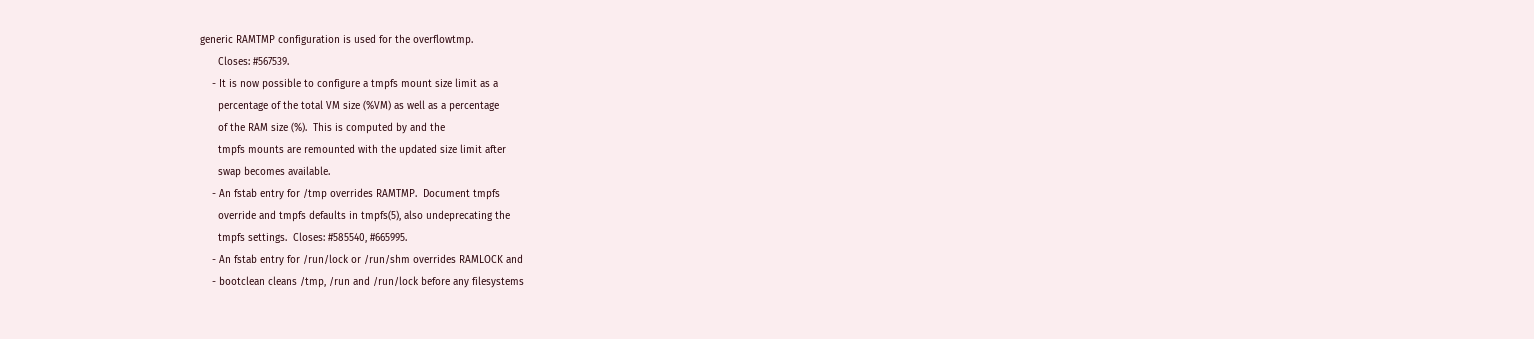generic RAMTMP configuration is used for the overflowtmp.
      Closes: #567539.
    - It is now possible to configure a tmpfs mount size limit as a
      percentage of the total VM size (%VM) as well as a percentage
      of the RAM size (%).  This is computed by and the
      tmpfs mounts are remounted with the updated size limit after
      swap becomes available.
    - An fstab entry for /tmp overrides RAMTMP.  Document tmpfs
      override and tmpfs defaults in tmpfs(5), also undeprecating the
      tmpfs settings.  Closes: #585540, #665995.
    - An fstab entry for /run/lock or /run/shm overrides RAMLOCK and
    - bootclean cleans /tmp, /run and /run/lock before any filesystems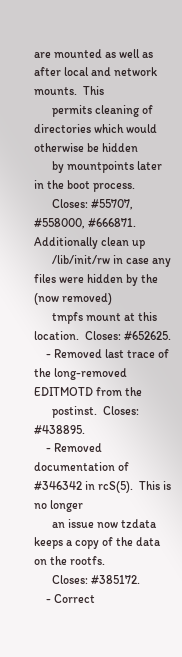are mounted as well as after local and network mounts.  This
      permits cleaning of directories which would otherwise be hidden
      by mountpoints later in the boot process.
      Closes: #55707, #558000, #666871.  Additionally clean up
      /lib/init/rw in case any files were hidden by the (now removed)
      tmpfs mount at this location.  Closes: #652625.
    - Removed last trace of the long-removed EDITMOTD from the
      postinst.  Closes: #438895.
    - Removed documentation of #346342 in rcS(5).  This is no longer
      an issue now tzdata keeps a copy of the data on the rootfs.
      Closes: #385172.
    - Correct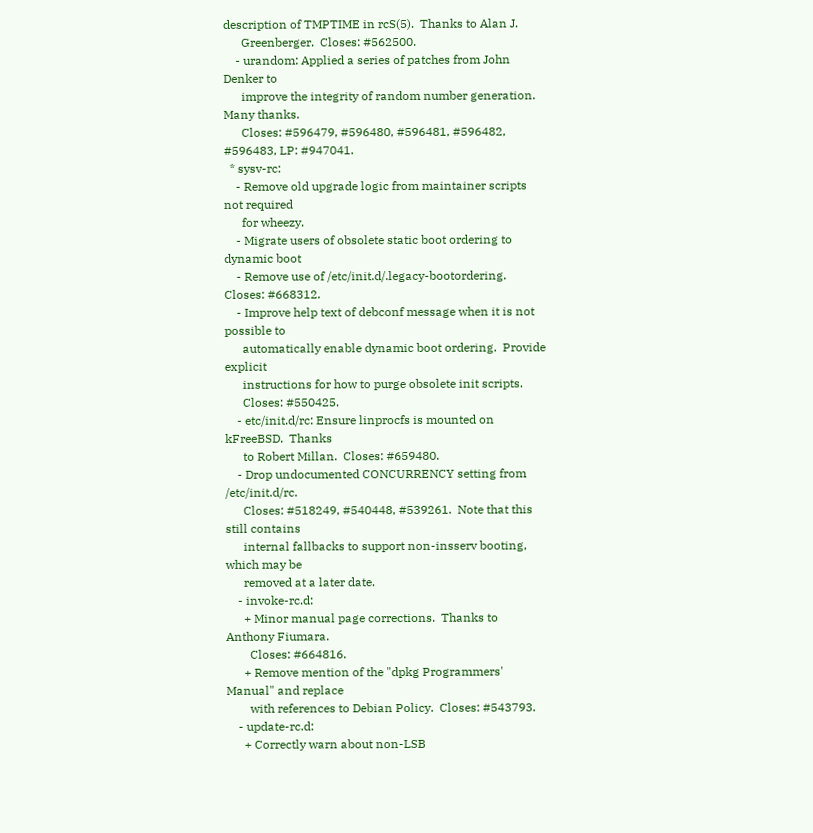description of TMPTIME in rcS(5).  Thanks to Alan J.
      Greenberger.  Closes: #562500.
    - urandom: Applied a series of patches from John Denker to
      improve the integrity of random number generation.  Many thanks.
      Closes: #596479, #596480, #596481, #596482, #596483, LP: #947041.
  * sysv-rc:
    - Remove old upgrade logic from maintainer scripts not required
      for wheezy.
    - Migrate users of obsolete static boot ordering to dynamic boot
    - Remove use of /etc/init.d/.legacy-bootordering.  Closes: #668312.
    - Improve help text of debconf message when it is not possible to
      automatically enable dynamic boot ordering.  Provide explicit
      instructions for how to purge obsolete init scripts.
      Closes: #550425.
    - etc/init.d/rc: Ensure linprocfs is mounted on kFreeBSD.  Thanks
      to Robert Millan.  Closes: #659480.
    - Drop undocumented CONCURRENCY setting from /etc/init.d/rc.
      Closes: #518249, #540448, #539261.  Note that this still contains
      internal fallbacks to support non-insserv booting, which may be
      removed at a later date.
    - invoke-rc.d:
      + Minor manual page corrections.  Thanks to Anthony Fiumara.
        Closes: #664816.
      + Remove mention of the "dpkg Programmers' Manual" and replace
        with references to Debian Policy.  Closes: #543793.
    - update-rc.d:
      + Correctly warn about non-LSB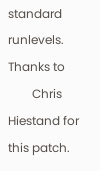standard runlevels.  Thanks to
        Chris Hiestand for this patch.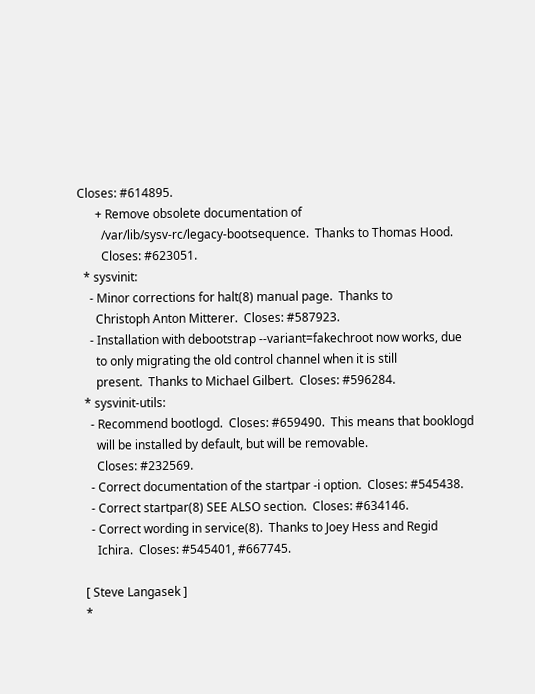Closes: #614895.
      + Remove obsolete documentation of
        /var/lib/sysv-rc/legacy-bootsequence.  Thanks to Thomas Hood.
        Closes: #623051.
  * sysvinit:
    - Minor corrections for halt(8) manual page.  Thanks to
      Christoph Anton Mitterer.  Closes: #587923.
    - Installation with debootstrap --variant=fakechroot now works, due
      to only migrating the old control channel when it is still
      present.  Thanks to Michael Gilbert.  Closes: #596284.
  * sysvinit-utils:
    - Recommend bootlogd.  Closes: #659490.  This means that booklogd
      will be installed by default, but will be removable.
      Closes: #232569.
    - Correct documentation of the startpar -i option.  Closes: #545438.
    - Correct startpar(8) SEE ALSO section.  Closes: #634146.
    - Correct wording in service(8).  Thanks to Joey Hess and Regid
      Ichira.  Closes: #545401, #667745.

  [ Steve Langasek ]
  *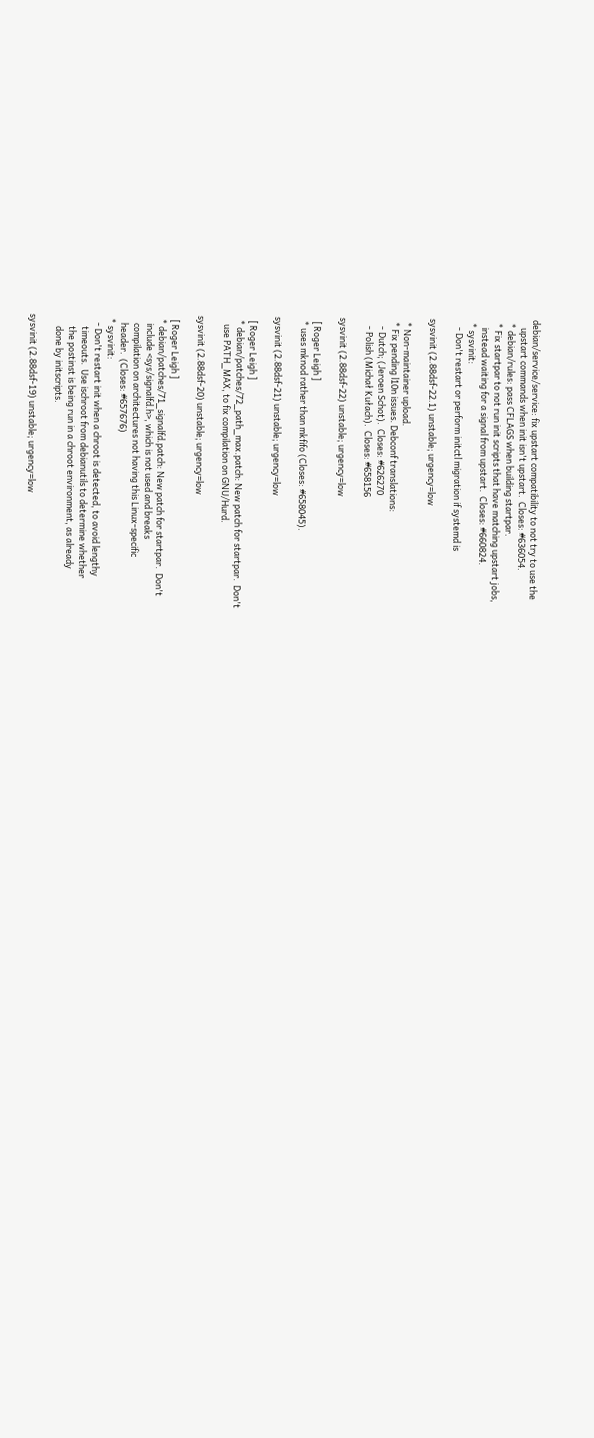debian/service/service: fix upstart compatibility to not try to use the
    upstart commands when init isn't upstart.  Closes: #636054.
  * debian/rules: pass CFLAGS when building startpar.
  * Fix startpar to not run init scripts that have matching upstart jobs,
    instead waiting for a signal from upstart.  Closes: #660824.
  * sysvinit:
    - Don't restart or perform initctl migration if systemd is

sysvinit (2.88dsf-22.1) unstable; urgency=low

  * Non-maintainer upload.
  * Fix pending l10n issues. Debconf translations:
    - Dutch; (Jeroen Schot).  Closes: #626270
    - Polish (Michał Kułach).  Closes: #658156

sysvinit (2.88dsf-22) unstable; urgency=low

  [ Roger Leigh ]
  * uses mknod rather than mkfifo (Closes: #658045).

sysvinit (2.88dsf-21) unstable; urgency=low

  [ Roger Leigh ]
  * debian/patches/72_path_max.patch: New patch for startpar.  Don't
    use PATH_MAX, to fix compilation on GNU/Hurd.

sysvinit (2.88dsf-20) unstable; urgency=low

  [ Roger Leigh ]
  * debian/patches/71_signalfd.patch: New patch for startpar.  Don't
    include <sys/signalfd.h>, which is not used and breaks
    compilation on architectures not having this Linux-specific
    header.  (Closes: #657676)
  * sysvinit:
    - Don't restart init when a chroot is detected, to avoid lengthy
      timeouts.  Use ischroot from debianutils to determine whether
      the postinst is being run in a chroot environment, as already
      done by initscripts.

sysvinit (2.88dsf-19) unstable; urgency=low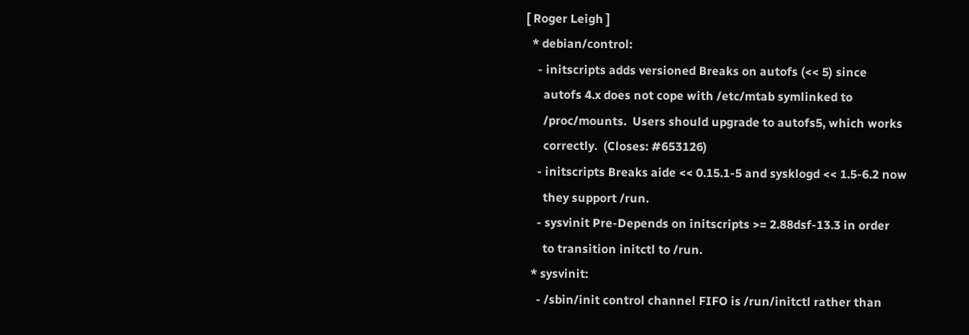[ Roger Leigh ]
  * debian/control:
    - initscripts adds versioned Breaks on autofs (<< 5) since
      autofs 4.x does not cope with /etc/mtab symlinked to
      /proc/mounts.  Users should upgrade to autofs5, which works
      correctly.  (Closes: #653126)
    - initscripts Breaks aide << 0.15.1-5 and sysklogd << 1.5-6.2 now
      they support /run.
    - sysvinit Pre-Depends on initscripts >= 2.88dsf-13.3 in order
      to transition initctl to /run.
  * sysvinit:
    - /sbin/init control channel FIFO is /run/initctl rather than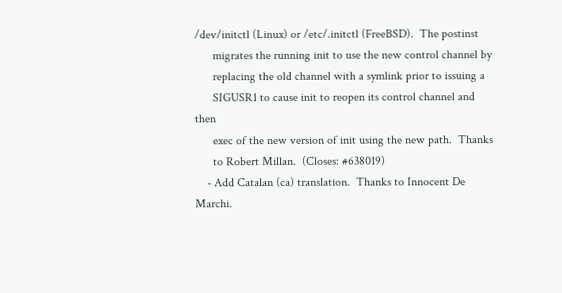/dev/initctl (Linux) or /etc/.initctl (FreeBSD).  The postinst
      migrates the running init to use the new control channel by
      replacing the old channel with a symlink prior to issuing a
      SIGUSR1 to cause init to reopen its control channel and then
      exec of the new version of init using the new path.  Thanks
      to Robert Millan.  (Closes: #638019)
    - Add Catalan (ca) translation.  Thanks to Innocent De Marchi.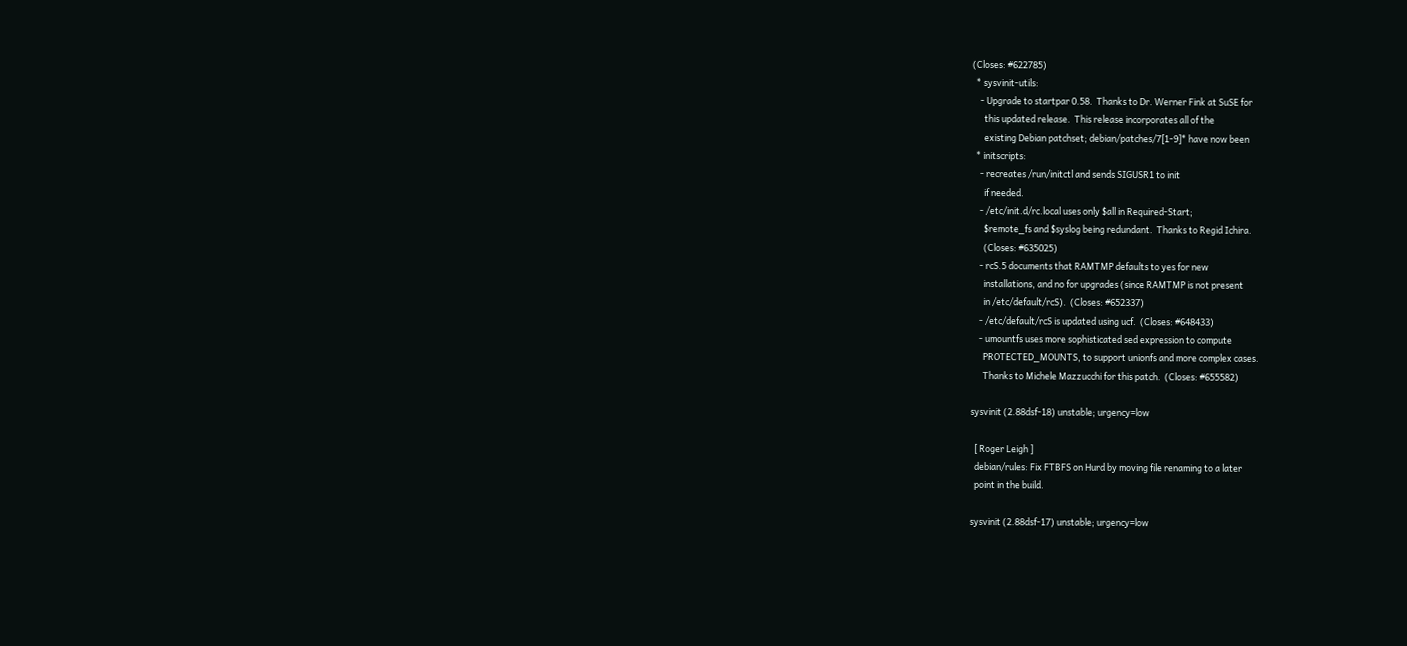(Closes: #622785)
  * sysvinit-utils:
    - Upgrade to startpar 0.58.  Thanks to Dr. Werner Fink at SuSE for
      this updated release.  This release incorporates all of the
      existing Debian patchset; debian/patches/7[1-9]* have now been
  * initscripts:
    - recreates /run/initctl and sends SIGUSR1 to init
      if needed.
    - /etc/init.d/rc.local uses only $all in Required-Start;
      $remote_fs and $syslog being redundant.  Thanks to Regid Ichira.
      (Closes: #635025)
    - rcS.5 documents that RAMTMP defaults to yes for new
      installations, and no for upgrades (since RAMTMP is not present
      in /etc/default/rcS).  (Closes: #652337)
    - /etc/default/rcS is updated using ucf.  (Closes: #648433)
    - umountfs uses more sophisticated sed expression to compute
      PROTECTED_MOUNTS, to support unionfs and more complex cases.
      Thanks to Michele Mazzucchi for this patch.  (Closes: #655582)

sysvinit (2.88dsf-18) unstable; urgency=low

  [ Roger Leigh ]
  debian/rules: Fix FTBFS on Hurd by moving file renaming to a later
  point in the build.

sysvinit (2.88dsf-17) unstable; urgency=low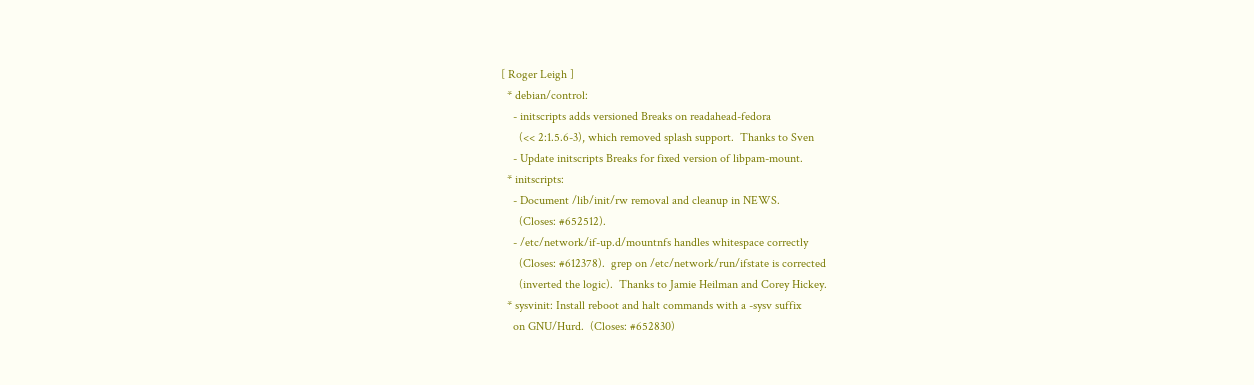[ Roger Leigh ]
  * debian/control:
    - initscripts adds versioned Breaks on readahead-fedora
      (<< 2:1.5.6-3), which removed splash support.  Thanks to Sven
    - Update initscripts Breaks for fixed version of libpam-mount.
  * initscripts:
    - Document /lib/init/rw removal and cleanup in NEWS.
      (Closes: #652512).
    - /etc/network/if-up.d/mountnfs handles whitespace correctly
      (Closes: #612378).  grep on /etc/network/run/ifstate is corrected
      (inverted the logic).  Thanks to Jamie Heilman and Corey Hickey.
  * sysvinit: Install reboot and halt commands with a -sysv suffix
    on GNU/Hurd.  (Closes: #652830)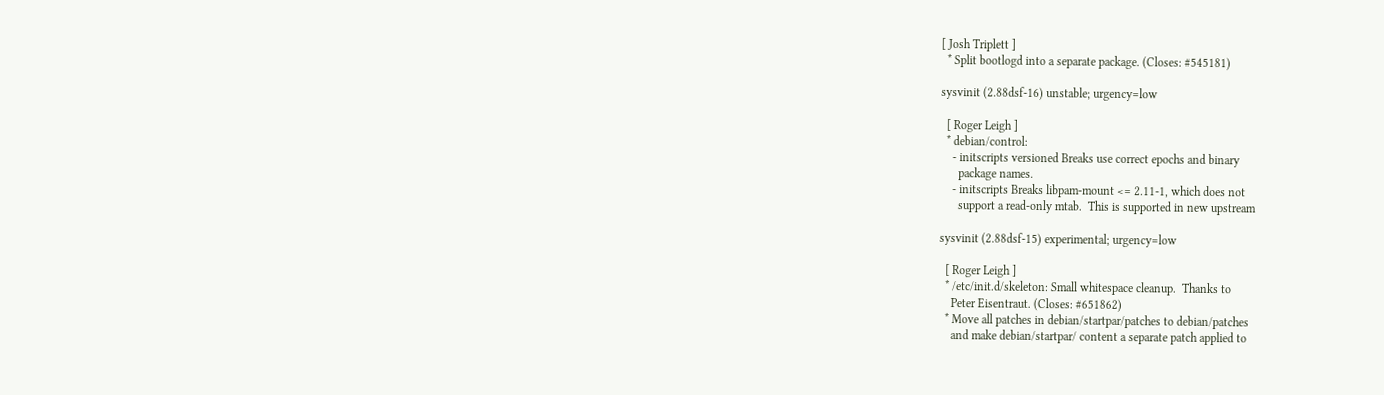[ Josh Triplett ]
  * Split bootlogd into a separate package. (Closes: #545181)

sysvinit (2.88dsf-16) unstable; urgency=low

  [ Roger Leigh ]
  * debian/control:
    - initscripts versioned Breaks use correct epochs and binary
      package names.
    - initscripts Breaks libpam-mount <= 2.11-1, which does not
      support a read-only mtab.  This is supported in new upstream

sysvinit (2.88dsf-15) experimental; urgency=low

  [ Roger Leigh ]
  * /etc/init.d/skeleton: Small whitespace cleanup.  Thanks to
    Peter Eisentraut. (Closes: #651862)
  * Move all patches in debian/startpar/patches to debian/patches
    and make debian/startpar/ content a separate patch applied to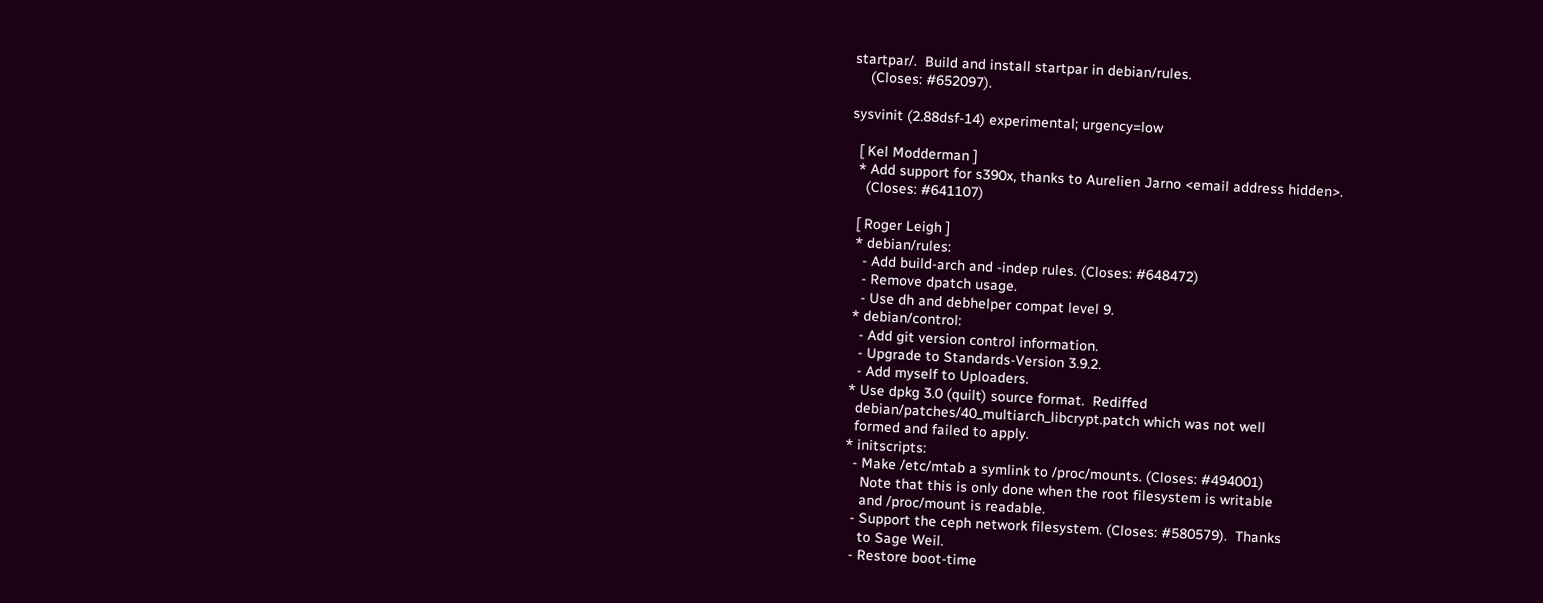startpar/.  Build and install startpar in debian/rules.
    (Closes: #652097).

sysvinit (2.88dsf-14) experimental; urgency=low

  [ Kel Modderman ]
  * Add support for s390x, thanks to Aurelien Jarno <email address hidden>.
    (Closes: #641107)

  [ Roger Leigh ]
  * debian/rules:
    - Add build-arch and -indep rules. (Closes: #648472)
    - Remove dpatch usage.
    - Use dh and debhelper compat level 9.
  * debian/control:
    - Add git version control information.
    - Upgrade to Standards-Version 3.9.2.
    - Add myself to Uploaders.
  * Use dpkg 3.0 (quilt) source format.  Rediffed
    debian/patches/40_multiarch_libcrypt.patch which was not well
    formed and failed to apply.
  * initscripts:
    - Make /etc/mtab a symlink to /proc/mounts. (Closes: #494001)
      Note that this is only done when the root filesystem is writable
      and /proc/mount is readable.
    - Support the ceph network filesystem. (Closes: #580579).  Thanks
      to Sage Weil.
    - Restore boot-time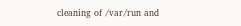cleaning of /var/run and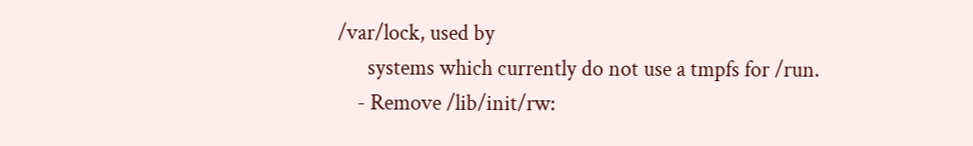/var/lock, used by
      systems which currently do not use a tmpfs for /run.
    - Remove /lib/init/rw: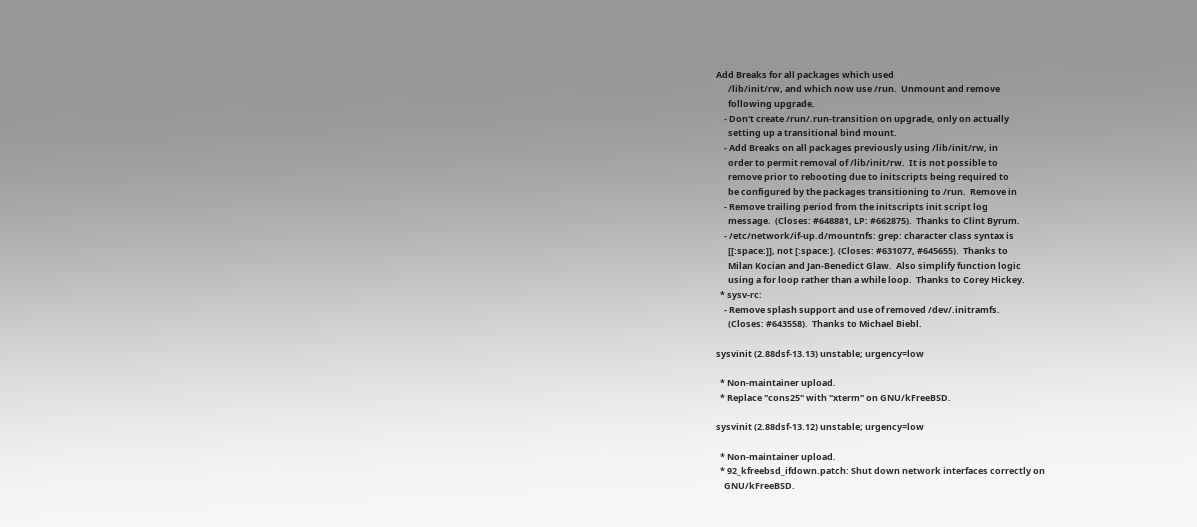Add Breaks for all packages which used
      /lib/init/rw, and which now use /run.  Unmount and remove
      following upgrade.
    - Don't create /run/.run-transition on upgrade, only on actually
      setting up a transitional bind mount.
    - Add Breaks on all packages previously using /lib/init/rw, in
      order to permit removal of /lib/init/rw.  It is not possible to
      remove prior to rebooting due to initscripts being required to
      be configured by the packages transitioning to /run.  Remove in
    - Remove trailing period from the initscripts init script log
      message.  (Closes: #648881, LP: #662875).  Thanks to Clint Byrum.
    - /etc/network/if-up.d/mountnfs: grep: character class syntax is
      [[:space:]], not [:space:]. (Closes: #631077, #645655).  Thanks to
      Milan Kocian and Jan-Benedict Glaw.  Also simplify function logic
      using a for loop rather than a while loop.  Thanks to Corey Hickey.
  * sysv-rc:
    - Remove splash support and use of removed /dev/.initramfs.
      (Closes: #643558).  Thanks to Michael Biebl.

sysvinit (2.88dsf-13.13) unstable; urgency=low

  * Non-maintainer upload.
  * Replace "cons25" with "xterm" on GNU/kFreeBSD.

sysvinit (2.88dsf-13.12) unstable; urgency=low

  * Non-maintainer upload.
  * 92_kfreebsd_ifdown.patch: Shut down network interfaces correctly on
    GNU/kFreeBSD.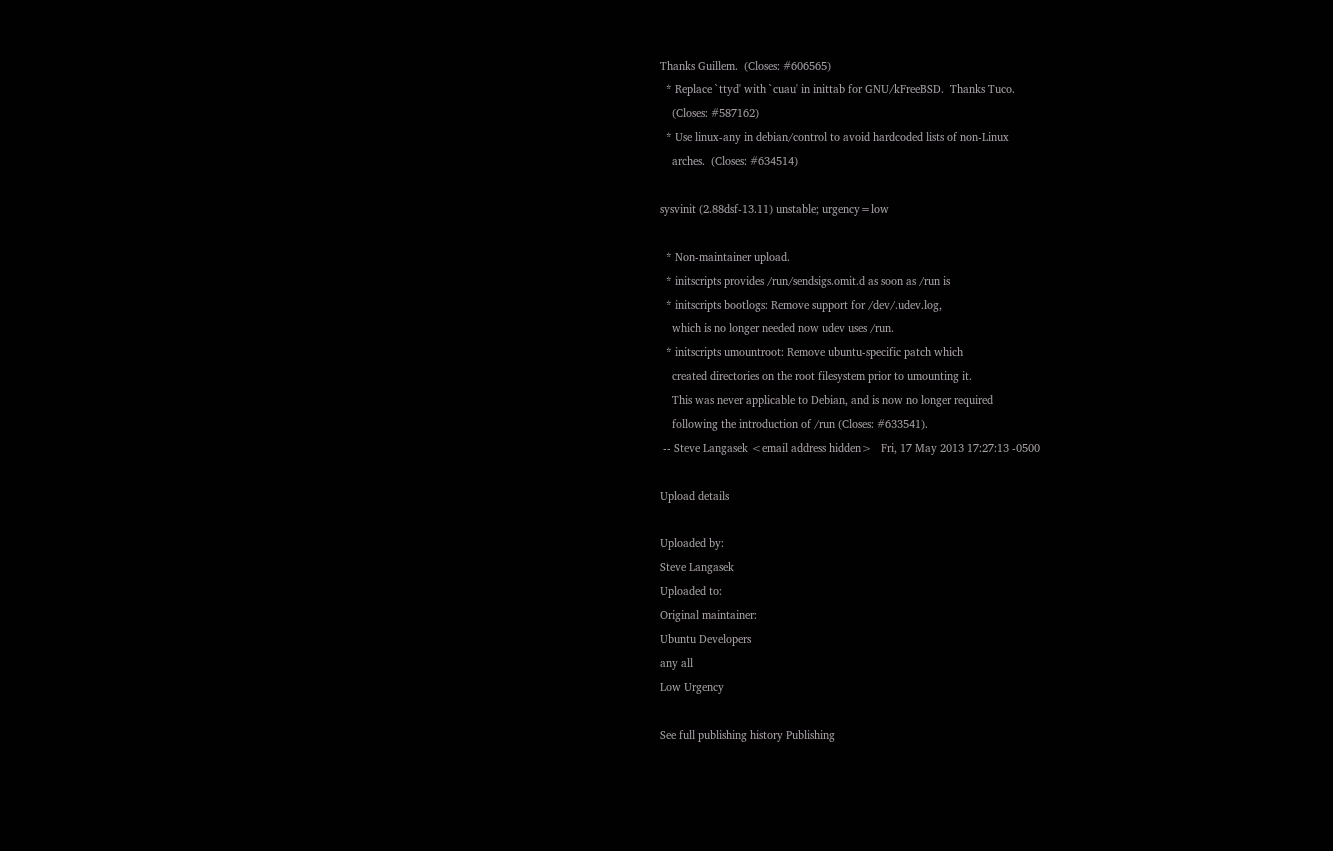Thanks Guillem.  (Closes: #606565)
  * Replace `ttyd' with `cuau' in inittab for GNU/kFreeBSD.  Thanks Tuco.
    (Closes: #587162)
  * Use linux-any in debian/control to avoid hardcoded lists of non-Linux
    arches.  (Closes: #634514)

sysvinit (2.88dsf-13.11) unstable; urgency=low

  * Non-maintainer upload.
  * initscripts provides /run/sendsigs.omit.d as soon as /run is
  * initscripts bootlogs: Remove support for /dev/.udev.log,
    which is no longer needed now udev uses /run.
  * initscripts umountroot: Remove ubuntu-specific patch which
    created directories on the root filesystem prior to umounting it.
    This was never applicable to Debian, and is now no longer required
    following the introduction of /run (Closes: #633541).
 -- Steve Langasek <email address hidden>   Fri, 17 May 2013 17:27:13 -0500

Upload details

Uploaded by:
Steve Langasek
Uploaded to:
Original maintainer:
Ubuntu Developers
any all
Low Urgency

See full publishing history Publishing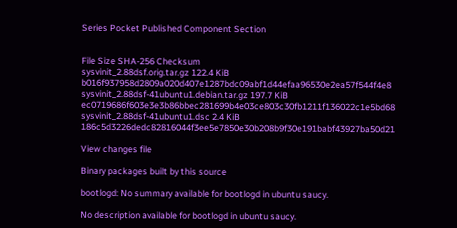Series Pocket Published Component Section


File Size SHA-256 Checksum
sysvinit_2.88dsf.orig.tar.gz 122.4 KiB b016f937958d2809a020d407e1287bdc09abf1d44efaa96530e2ea57f544f4e8
sysvinit_2.88dsf-41ubuntu1.debian.tar.gz 197.7 KiB ec0719686f603e3e3b86bbec281699b4e03ce803c30fb1211f136022c1e5bd68
sysvinit_2.88dsf-41ubuntu1.dsc 2.4 KiB 186c5d3226dedc82816044f3ee5e7850e30b208b9f30e191babf43927ba50d21

View changes file

Binary packages built by this source

bootlogd: No summary available for bootlogd in ubuntu saucy.

No description available for bootlogd in ubuntu saucy.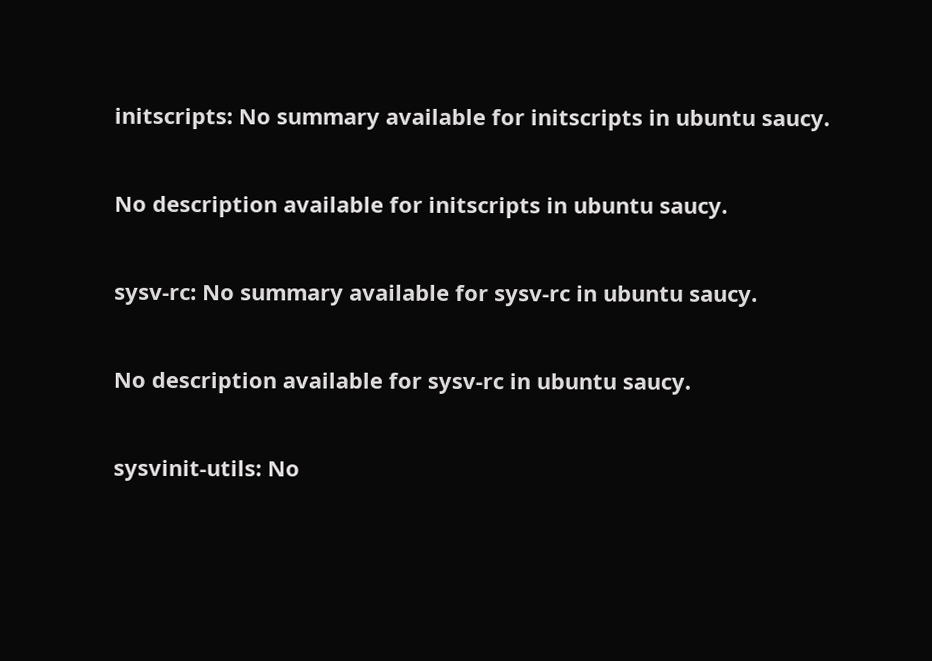initscripts: No summary available for initscripts in ubuntu saucy.

No description available for initscripts in ubuntu saucy.

sysv-rc: No summary available for sysv-rc in ubuntu saucy.

No description available for sysv-rc in ubuntu saucy.

sysvinit-utils: No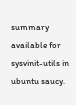summary available for sysvinit-utils in ubuntu saucy.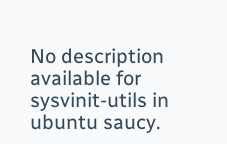No description available for sysvinit-utils in ubuntu saucy.